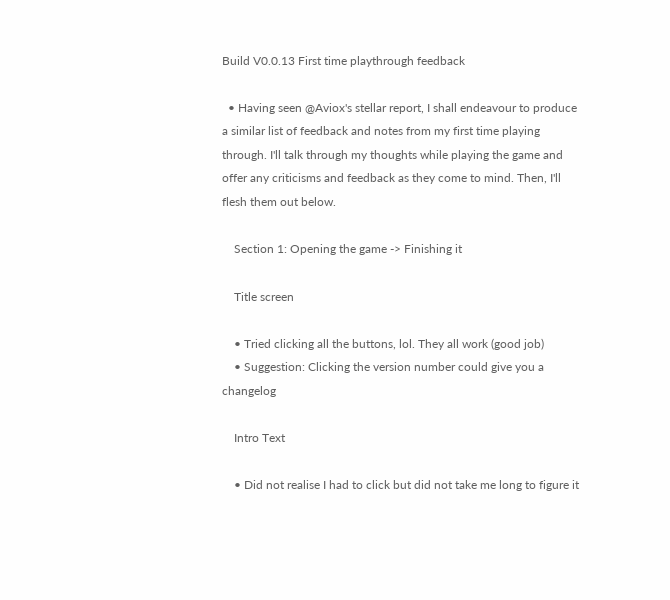Build V0.0.13 First time playthrough feedback

  • Having seen @Aviox's stellar report, I shall endeavour to produce a similar list of feedback and notes from my first time playing through. I'll talk through my thoughts while playing the game and offer any criticisms and feedback as they come to mind. Then, I'll flesh them out below.

    Section 1: Opening the game -> Finishing it

    Title screen

    • Tried clicking all the buttons, lol. They all work (good job)
    • Suggestion: Clicking the version number could give you a changelog

    Intro Text

    • Did not realise I had to click but did not take me long to figure it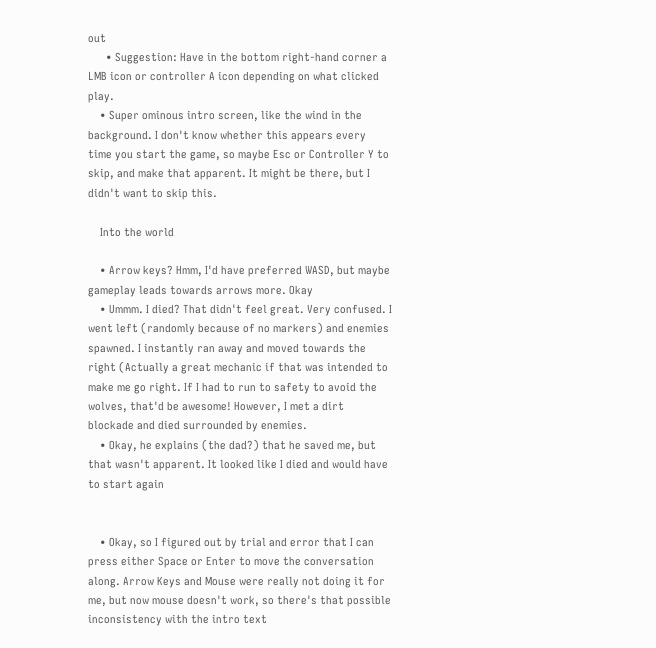out
      • Suggestion: Have in the bottom right-hand corner a LMB icon or controller A icon depending on what clicked play.
    • Super ominous intro screen, like the wind in the background. I don't know whether this appears every time you start the game, so maybe Esc or Controller Y to skip, and make that apparent. It might be there, but I didn't want to skip this.

    Into the world

    • Arrow keys? Hmm, I'd have preferred WASD, but maybe gameplay leads towards arrows more. Okay
    • Ummm. I died? That didn't feel great. Very confused. I went left (randomly because of no markers) and enemies spawned. I instantly ran away and moved towards the right (Actually a great mechanic if that was intended to make me go right. If I had to run to safety to avoid the wolves, that'd be awesome! However, I met a dirt blockade and died surrounded by enemies.
    • Okay, he explains (the dad?) that he saved me, but that wasn't apparent. It looked like I died and would have to start again


    • Okay, so I figured out by trial and error that I can press either Space or Enter to move the conversation along. Arrow Keys and Mouse were really not doing it for me, but now mouse doesn't work, so there's that possible inconsistency with the intro text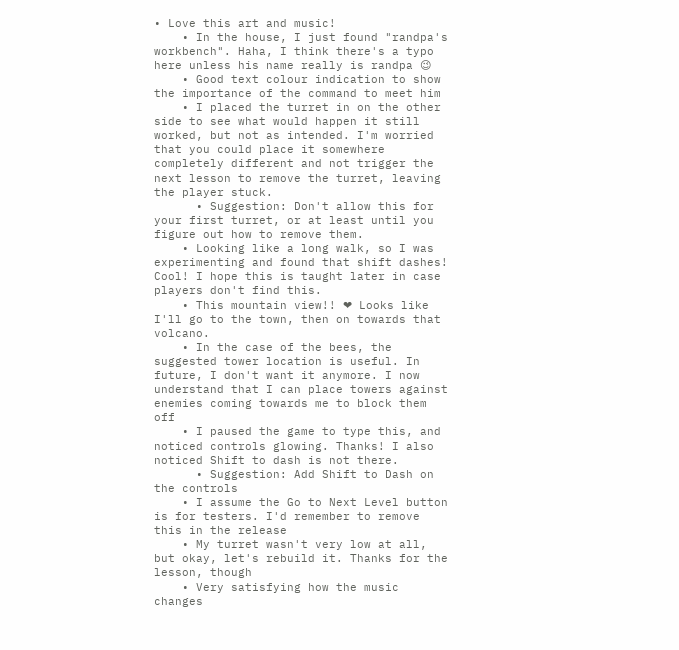• Love this art and music!
    • In the house, I just found "randpa's workbench". Haha, I think there's a typo here unless his name really is randpa 😉
    • Good text colour indication to show the importance of the command to meet him
    • I placed the turret in on the other side to see what would happen it still worked, but not as intended. I'm worried that you could place it somewhere completely different and not trigger the next lesson to remove the turret, leaving the player stuck.
      • Suggestion: Don't allow this for your first turret, or at least until you figure out how to remove them.
    • Looking like a long walk, so I was experimenting and found that shift dashes! Cool! I hope this is taught later in case players don't find this.
    • This mountain view!! ❤ Looks like I'll go to the town, then on towards that volcano.
    • In the case of the bees, the suggested tower location is useful. In future, I don't want it anymore. I now understand that I can place towers against enemies coming towards me to block them off
    • I paused the game to type this, and noticed controls glowing. Thanks! I also noticed Shift to dash is not there.
      • Suggestion: Add Shift to Dash on the controls
    • I assume the Go to Next Level button is for testers. I'd remember to remove this in the release
    • My turret wasn't very low at all, but okay, let's rebuild it. Thanks for the lesson, though
    • Very satisfying how the music changes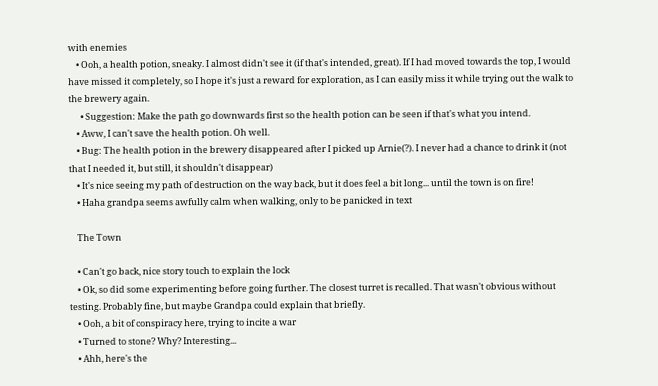with enemies
    • Ooh, a health potion, sneaky. I almost didn't see it (if that's intended, great). If I had moved towards the top, I would have missed it completely, so I hope it's just a reward for exploration, as I can easily miss it while trying out the walk to the brewery again.
      • Suggestion: Make the path go downwards first so the health potion can be seen if that's what you intend.
    • Aww, I can't save the health potion. Oh well.
    • Bug: The health potion in the brewery disappeared after I picked up Arnie(?). I never had a chance to drink it (not that I needed it, but still, it shouldn't disappear)
    • It's nice seeing my path of destruction on the way back, but it does feel a bit long... until the town is on fire!
    • Haha grandpa seems awfully calm when walking, only to be panicked in text

    The Town

    • Can't go back, nice story touch to explain the lock
    • Ok, so did some experimenting before going further. The closest turret is recalled. That wasn't obvious without testing. Probably fine, but maybe Grandpa could explain that briefly.
    • Ooh, a bit of conspiracy here, trying to incite a war
    • Turned to stone? Why? Interesting...
    • Ahh, here's the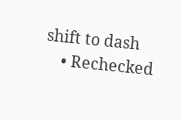shift to dash
    • Rechecked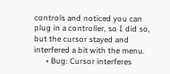controls and noticed you can plug in a controller, so I did so, but the cursor stayed and interfered a bit with the menu.
      • Bug: Cursor interferes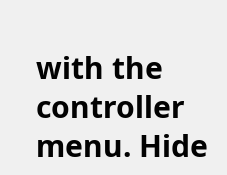with the controller menu. Hide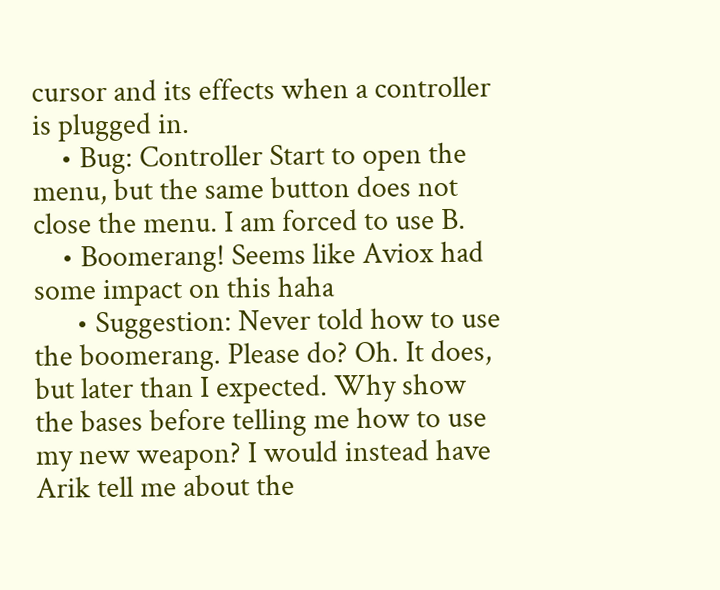cursor and its effects when a controller is plugged in.
    • Bug: Controller Start to open the menu, but the same button does not close the menu. I am forced to use B.
    • Boomerang! Seems like Aviox had some impact on this haha
      • Suggestion: Never told how to use the boomerang. Please do? Oh. It does, but later than I expected. Why show the bases before telling me how to use my new weapon? I would instead have Arik tell me about the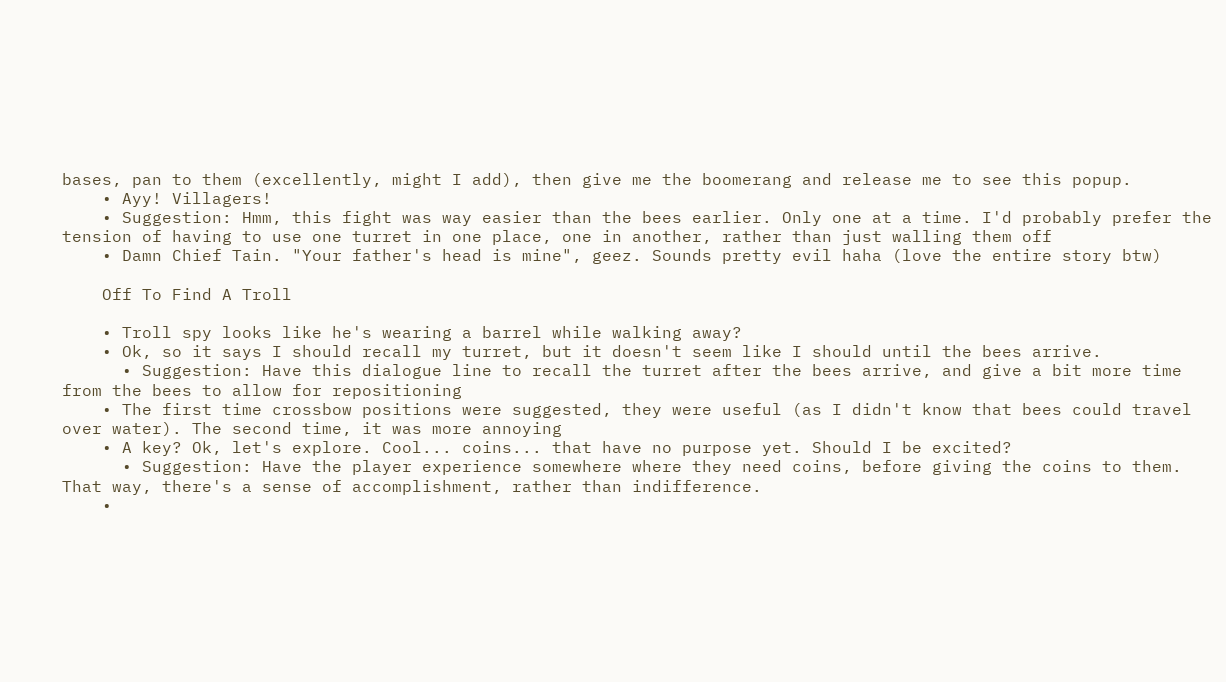bases, pan to them (excellently, might I add), then give me the boomerang and release me to see this popup.
    • Ayy! Villagers!
    • Suggestion: Hmm, this fight was way easier than the bees earlier. Only one at a time. I'd probably prefer the tension of having to use one turret in one place, one in another, rather than just walling them off
    • Damn Chief Tain. "Your father's head is mine", geez. Sounds pretty evil haha (love the entire story btw)

    Off To Find A Troll

    • Troll spy looks like he's wearing a barrel while walking away?
    • Ok, so it says I should recall my turret, but it doesn't seem like I should until the bees arrive.
      • Suggestion: Have this dialogue line to recall the turret after the bees arrive, and give a bit more time from the bees to allow for repositioning
    • The first time crossbow positions were suggested, they were useful (as I didn't know that bees could travel over water). The second time, it was more annoying
    • A key? Ok, let's explore. Cool... coins... that have no purpose yet. Should I be excited?
      • Suggestion: Have the player experience somewhere where they need coins, before giving the coins to them. That way, there's a sense of accomplishment, rather than indifference.
    •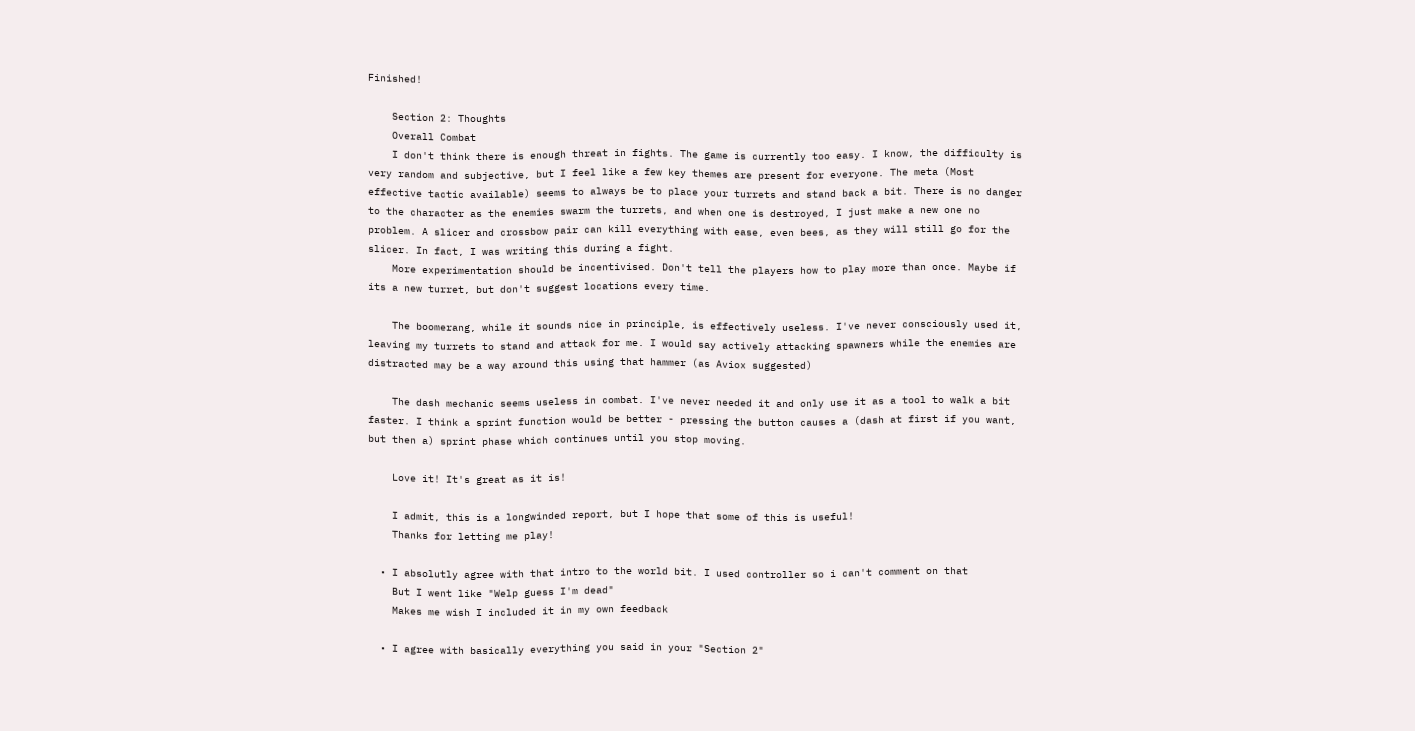Finished!

    Section 2: Thoughts
    Overall Combat
    I don't think there is enough threat in fights. The game is currently too easy. I know, the difficulty is very random and subjective, but I feel like a few key themes are present for everyone. The meta (Most effective tactic available) seems to always be to place your turrets and stand back a bit. There is no danger to the character as the enemies swarm the turrets, and when one is destroyed, I just make a new one no problem. A slicer and crossbow pair can kill everything with ease, even bees, as they will still go for the slicer. In fact, I was writing this during a fight.
    More experimentation should be incentivised. Don't tell the players how to play more than once. Maybe if its a new turret, but don't suggest locations every time.

    The boomerang, while it sounds nice in principle, is effectively useless. I've never consciously used it, leaving my turrets to stand and attack for me. I would say actively attacking spawners while the enemies are distracted may be a way around this using that hammer (as Aviox suggested)

    The dash mechanic seems useless in combat. I've never needed it and only use it as a tool to walk a bit faster. I think a sprint function would be better - pressing the button causes a (dash at first if you want, but then a) sprint phase which continues until you stop moving.

    Love it! It's great as it is!

    I admit, this is a longwinded report, but I hope that some of this is useful!
    Thanks for letting me play!

  • I absolutly agree with that intro to the world bit. I used controller so i can't comment on that
    But I went like "Welp guess I'm dead"
    Makes me wish I included it in my own feedback

  • I agree with basically everything you said in your "Section 2"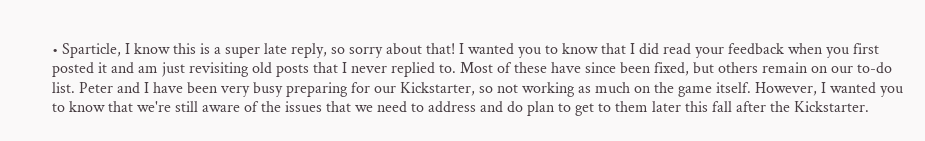• Sparticle, I know this is a super late reply, so sorry about that! I wanted you to know that I did read your feedback when you first posted it and am just revisiting old posts that I never replied to. Most of these have since been fixed, but others remain on our to-do list. Peter and I have been very busy preparing for our Kickstarter, so not working as much on the game itself. However, I wanted you to know that we're still aware of the issues that we need to address and do plan to get to them later this fall after the Kickstarter.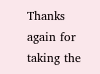Thanks again for taking the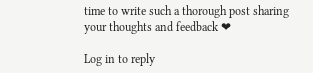time to write such a thorough post sharing your thoughts and feedback ❤

Log in to reply